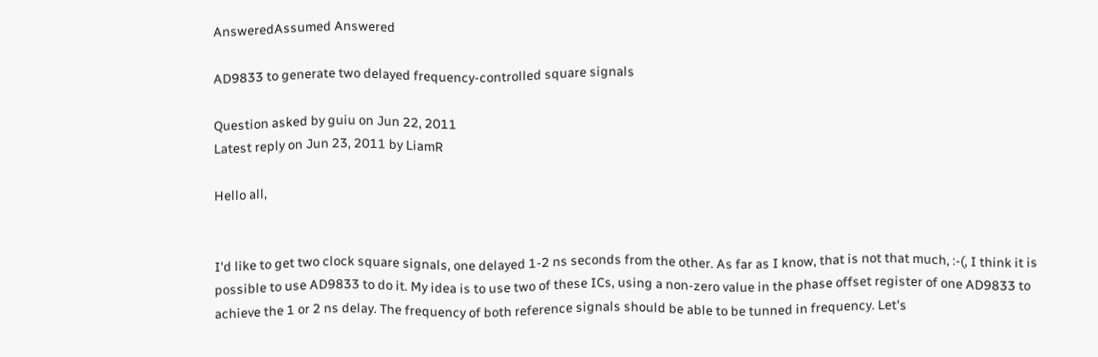AnsweredAssumed Answered

AD9833 to generate two delayed frequency-controlled square signals

Question asked by guiu on Jun 22, 2011
Latest reply on Jun 23, 2011 by LiamR

Hello all,


I'd like to get two clock square signals, one delayed 1-2 ns seconds from the other. As far as I know, that is not that much, :-(, I think it is possible to use AD9833 to do it. My idea is to use two of these ICs, using a non-zero value in the phase offset register of one AD9833 to achieve the 1 or 2 ns delay. The frequency of both reference signals should be able to be tunned in frequency. Let's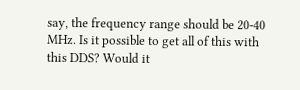say, the frequency range should be 20-40 MHz. Is it possible to get all of this with this DDS? Would it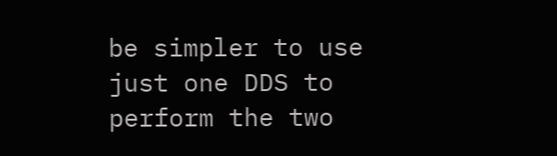be simpler to use just one DDS to perform the two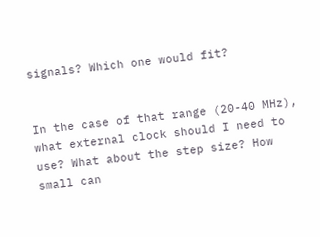signals? Which one would fit?


In the case of that range (20-40 MHz), what external clock should I need to use? What about the step size? How small can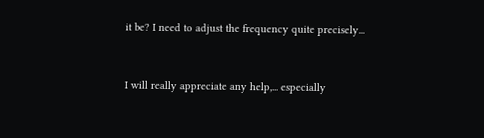it be? I need to adjust the frequency quite precisely...


I will really appreciate any help,... especially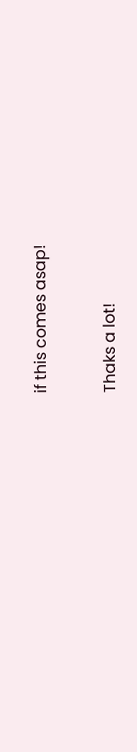if this comes asap!


Thaks a lot!